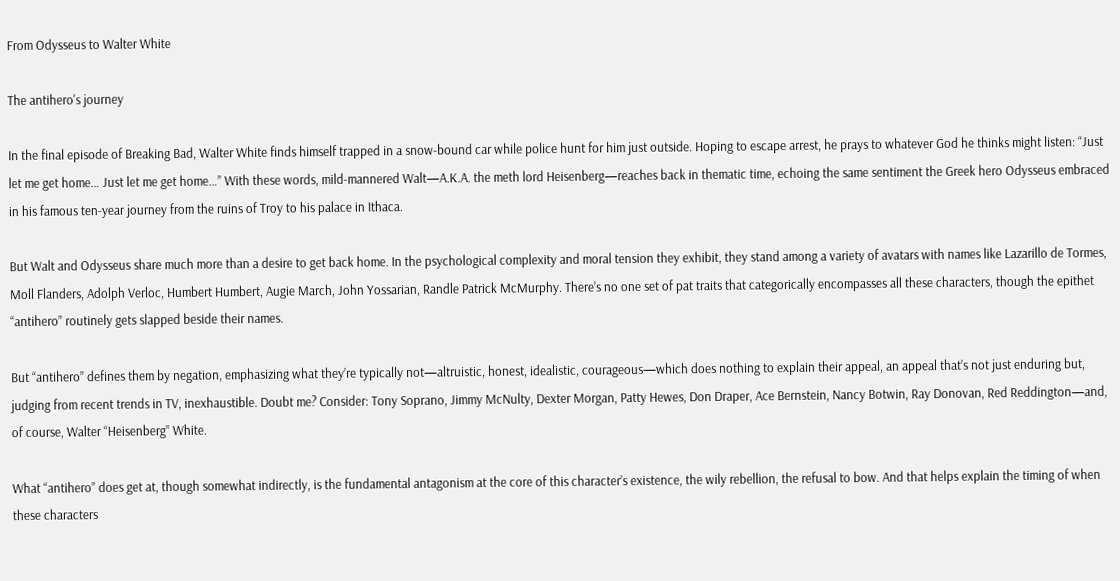From Odysseus to Walter White

The antihero's journey

In the final episode of Breaking Bad, Walter White finds himself trapped in a snow-bound car while police hunt for him just outside. Hoping to escape arrest, he prays to whatever God he thinks might listen: “Just let me get home… Just let me get home…” With these words, mild-mannered Walt—A.K.A. the meth lord Heisenberg—reaches back in thematic time, echoing the same sentiment the Greek hero Odysseus embraced in his famous ten-year journey from the ruins of Troy to his palace in Ithaca.

But Walt and Odysseus share much more than a desire to get back home. In the psychological complexity and moral tension they exhibit, they stand among a variety of avatars with names like Lazarillo de Tormes, Moll Flanders, Adolph Verloc, Humbert Humbert, Augie March, John Yossarian, Randle Patrick McMurphy. There’s no one set of pat traits that categorically encompasses all these characters, though the epithet “antihero” routinely gets slapped beside their names.

But “antihero” defines them by negation, emphasizing what they’re typically not—altruistic, honest, idealistic, courageous—which does nothing to explain their appeal, an appeal that’s not just enduring but, judging from recent trends in TV, inexhaustible. Doubt me? Consider: Tony Soprano, Jimmy McNulty, Dexter Morgan, Patty Hewes, Don Draper, Ace Bernstein, Nancy Botwin, Ray Donovan, Red Reddington—and, of course, Walter “Heisenberg” White.

What “antihero” does get at, though somewhat indirectly, is the fundamental antagonism at the core of this character’s existence, the wily rebellion, the refusal to bow. And that helps explain the timing of when these characters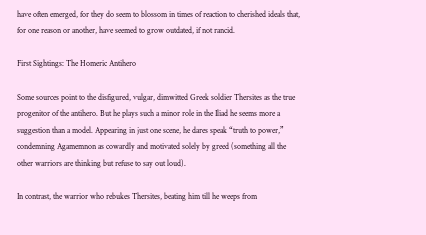have often emerged, for they do seem to blossom in times of reaction to cherished ideals that, for one reason or another, have seemed to grow outdated, if not rancid.

First Sightings: The Homeric Antihero

Some sources point to the disfigured, vulgar, dimwitted Greek soldier Thersites as the true progenitor of the antihero. But he plays such a minor role in the Iliad he seems more a suggestion than a model. Appearing in just one scene, he dares speak “truth to power,” condemning Agamemnon as cowardly and motivated solely by greed (something all the other warriors are thinking but refuse to say out loud).

In contrast, the warrior who rebukes Thersites, beating him till he weeps from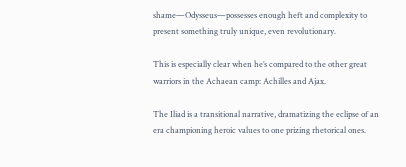shame—Odysseus—possesses enough heft and complexity to present something truly unique, even revolutionary.

This is especially clear when he’s compared to the other great warriors in the Achaean camp: Achilles and Ajax.

The Iliad is a transitional narrative, dramatizing the eclipse of an era championing heroic values to one prizing rhetorical ones.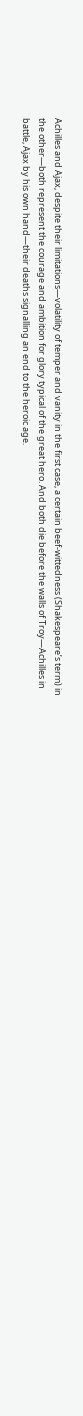Achilles and Ajax, despite their limitations—volatility of temper and vanity in the first case, a certain beef-wittedness (Shakespeare’s term) in the other—both represent the courage and ambition for glory typical of the great hero. And both die before the walls of Troy—Achilles in battle, Ajax by his own hand—their deaths signalling an end to the heroic age.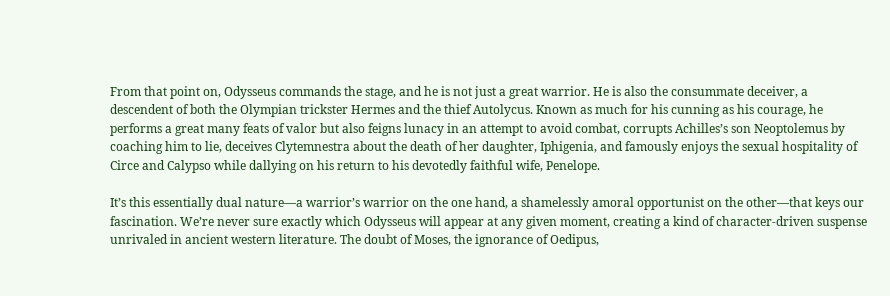From that point on, Odysseus commands the stage, and he is not just a great warrior. He is also the consummate deceiver, a descendent of both the Olympian trickster Hermes and the thief Autolycus. Known as much for his cunning as his courage, he performs a great many feats of valor but also feigns lunacy in an attempt to avoid combat, corrupts Achilles’s son Neoptolemus by coaching him to lie, deceives Clytemnestra about the death of her daughter, Iphigenia, and famously enjoys the sexual hospitality of Circe and Calypso while dallying on his return to his devotedly faithful wife, Penelope.

It’s this essentially dual nature—a warrior’s warrior on the one hand, a shamelessly amoral opportunist on the other—that keys our fascination. We’re never sure exactly which Odysseus will appear at any given moment, creating a kind of character-driven suspense unrivaled in ancient western literature. The doubt of Moses, the ignorance of Oedipus,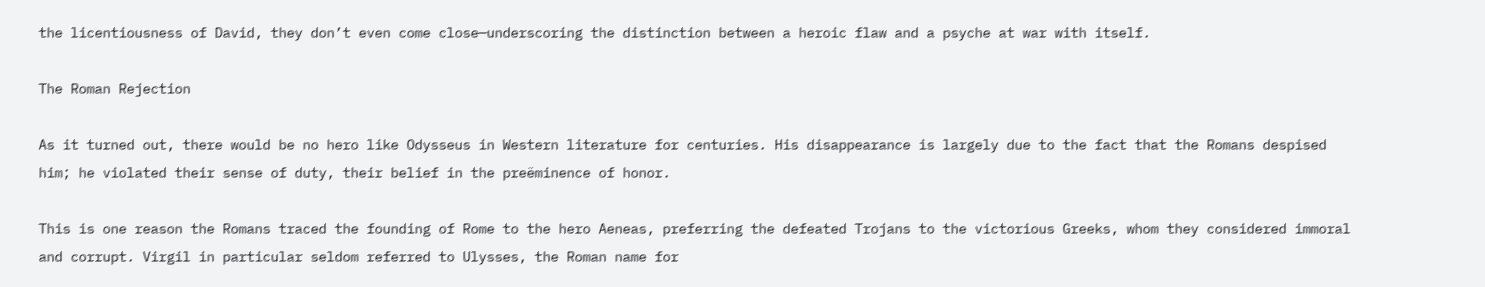the licentiousness of David, they don’t even come close—underscoring the distinction between a heroic flaw and a psyche at war with itself.

The Roman Rejection

As it turned out, there would be no hero like Odysseus in Western literature for centuries. His disappearance is largely due to the fact that the Romans despised him; he violated their sense of duty, their belief in the preëminence of honor.

This is one reason the Romans traced the founding of Rome to the hero Aeneas, preferring the defeated Trojans to the victorious Greeks, whom they considered immoral and corrupt. Virgil in particular seldom referred to Ulysses, the Roman name for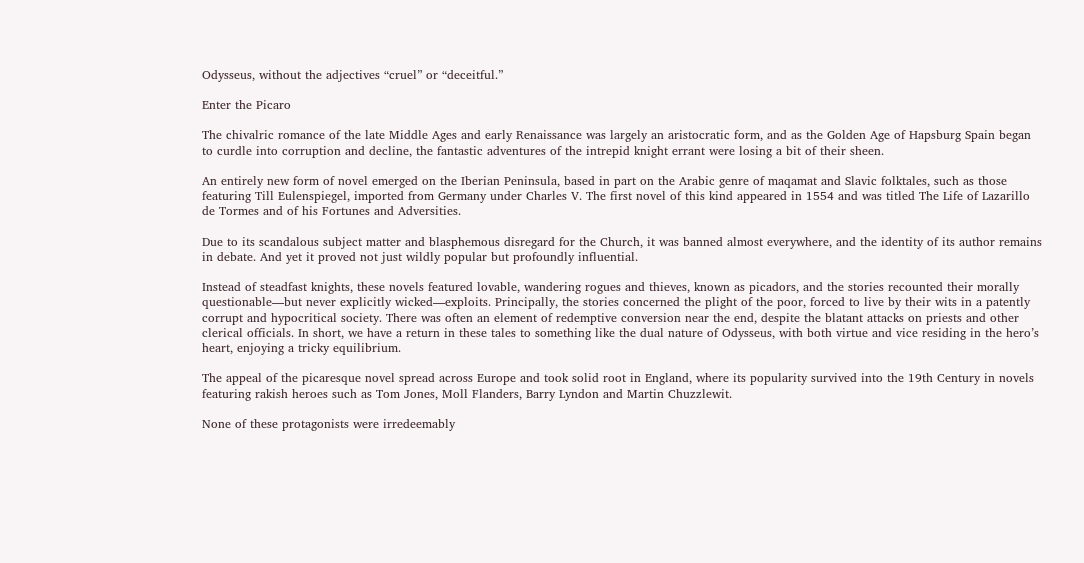Odysseus, without the adjectives “cruel” or “deceitful.”

Enter the Picaro

The chivalric romance of the late Middle Ages and early Renaissance was largely an aristocratic form, and as the Golden Age of Hapsburg Spain began to curdle into corruption and decline, the fantastic adventures of the intrepid knight errant were losing a bit of their sheen.

An entirely new form of novel emerged on the Iberian Peninsula, based in part on the Arabic genre of maqamat and Slavic folktales, such as those featuring Till Eulenspiegel, imported from Germany under Charles V. The first novel of this kind appeared in 1554 and was titled The Life of Lazarillo de Tormes and of his Fortunes and Adversities.

Due to its scandalous subject matter and blasphemous disregard for the Church, it was banned almost everywhere, and the identity of its author remains in debate. And yet it proved not just wildly popular but profoundly influential.

Instead of steadfast knights, these novels featured lovable, wandering rogues and thieves, known as picadors, and the stories recounted their morally questionable—but never explicitly wicked—exploits. Principally, the stories concerned the plight of the poor, forced to live by their wits in a patently corrupt and hypocritical society. There was often an element of redemptive conversion near the end, despite the blatant attacks on priests and other clerical officials. In short, we have a return in these tales to something like the dual nature of Odysseus, with both virtue and vice residing in the hero’s heart, enjoying a tricky equilibrium.

The appeal of the picaresque novel spread across Europe and took solid root in England, where its popularity survived into the 19th Century in novels featuring rakish heroes such as Tom Jones, Moll Flanders, Barry Lyndon and Martin Chuzzlewit.

None of these protagonists were irredeemably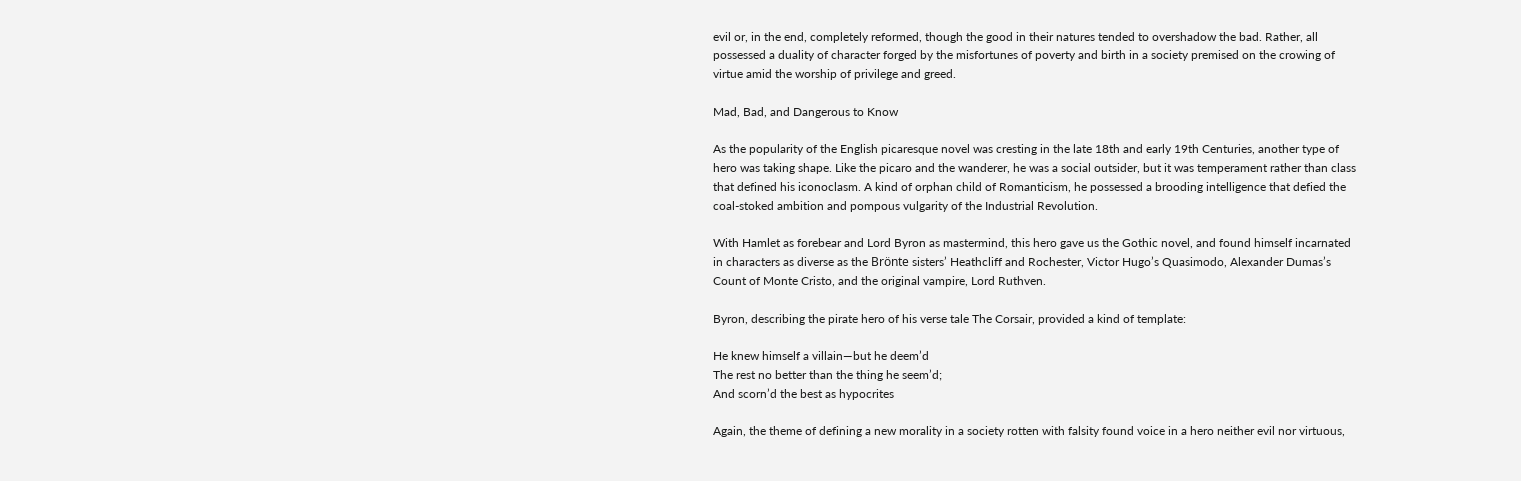evil or, in the end, completely reformed, though the good in their natures tended to overshadow the bad. Rather, all possessed a duality of character forged by the misfortunes of poverty and birth in a society premised on the crowing of virtue amid the worship of privilege and greed.

Mad, Bad, and Dangerous to Know

As the popularity of the English picaresque novel was cresting in the late 18th and early 19th Centuries, another type of hero was taking shape. Like the picaro and the wanderer, he was a social outsider, but it was temperament rather than class that defined his iconoclasm. A kind of orphan child of Romanticism, he possessed a brooding intelligence that defied the coal-stoked ambition and pompous vulgarity of the Industrial Revolution.

With Hamlet as forebear and Lord Byron as mastermind, this hero gave us the Gothic novel, and found himself incarnated in characters as diverse as the Brönte sisters’ Heathcliff and Rochester, Victor Hugo’s Quasimodo, Alexander Dumas’s Count of Monte Cristo, and the original vampire, Lord Ruthven.

Byron, describing the pirate hero of his verse tale The Corsair, provided a kind of template:

He knew himself a villain—but he deem’d
The rest no better than the thing he seem’d;
And scorn’d the best as hypocrites

Again, the theme of defining a new morality in a society rotten with falsity found voice in a hero neither evil nor virtuous,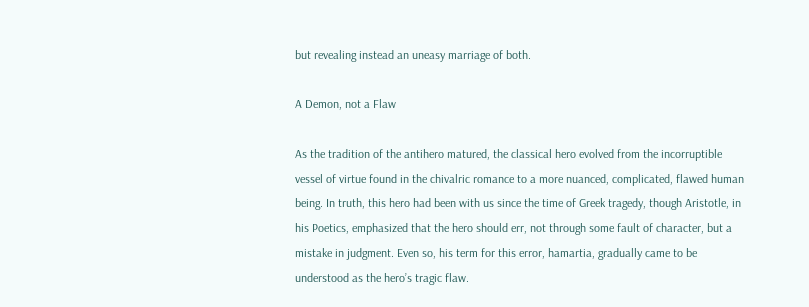but revealing instead an uneasy marriage of both.

A Demon, not a Flaw

As the tradition of the antihero matured, the classical hero evolved from the incorruptible vessel of virtue found in the chivalric romance to a more nuanced, complicated, flawed human being. In truth, this hero had been with us since the time of Greek tragedy, though Aristotle, in his Poetics, emphasized that the hero should err, not through some fault of character, but a mistake in judgment. Even so, his term for this error, hamartia, gradually came to be understood as the hero’s tragic flaw.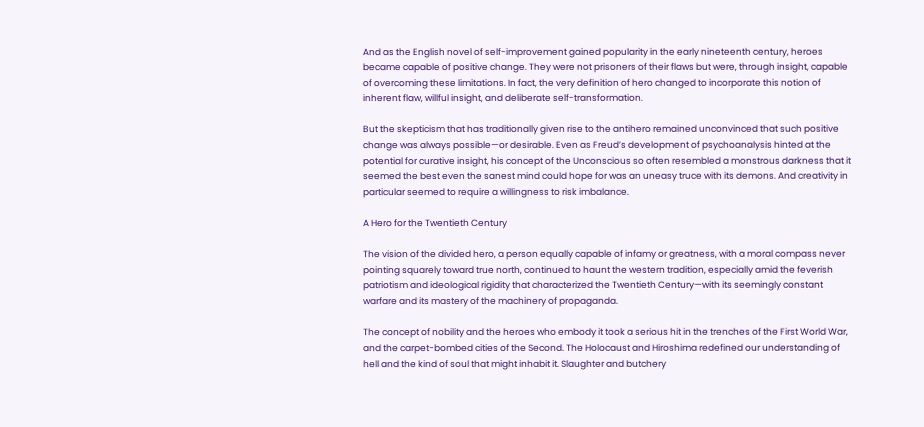And as the English novel of self-improvement gained popularity in the early nineteenth century, heroes became capable of positive change. They were not prisoners of their flaws but were, through insight, capable of overcoming these limitations. In fact, the very definition of hero changed to incorporate this notion of inherent flaw, willful insight, and deliberate self-transformation.

But the skepticism that has traditionally given rise to the antihero remained unconvinced that such positive change was always possible—or desirable. Even as Freud’s development of psychoanalysis hinted at the potential for curative insight, his concept of the Unconscious so often resembled a monstrous darkness that it seemed the best even the sanest mind could hope for was an uneasy truce with its demons. And creativity in particular seemed to require a willingness to risk imbalance.

A Hero for the Twentieth Century

The vision of the divided hero, a person equally capable of infamy or greatness, with a moral compass never pointing squarely toward true north, continued to haunt the western tradition, especially amid the feverish patriotism and ideological rigidity that characterized the Twentieth Century—with its seemingly constant warfare and its mastery of the machinery of propaganda.

The concept of nobility and the heroes who embody it took a serious hit in the trenches of the First World War, and the carpet-bombed cities of the Second. The Holocaust and Hiroshima redefined our understanding of hell and the kind of soul that might inhabit it. Slaughter and butchery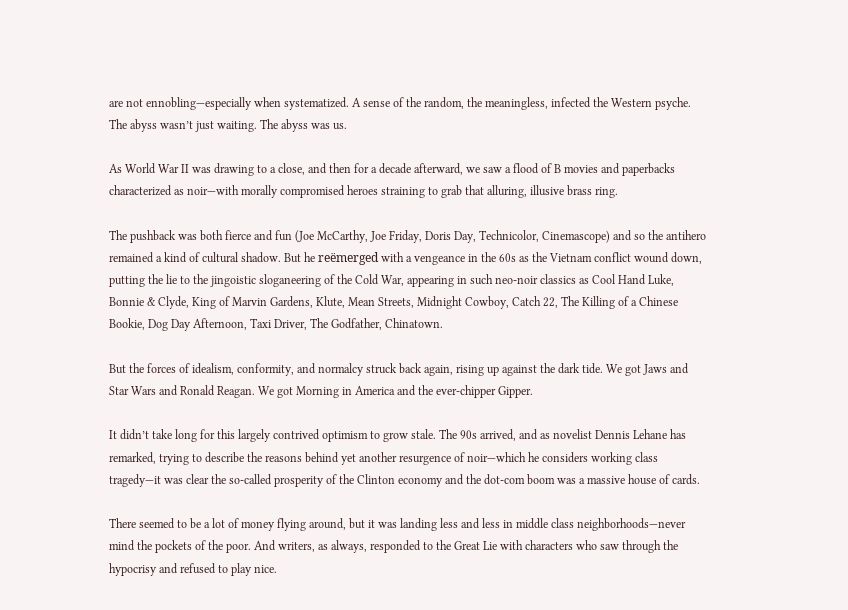are not ennobling—especially when systematized. A sense of the random, the meaningless, infected the Western psyche. The abyss wasn’t just waiting. The abyss was us.

As World War II was drawing to a close, and then for a decade afterward, we saw a flood of B movies and paperbacks characterized as noir—with morally compromised heroes straining to grab that alluring, illusive brass ring.

The pushback was both fierce and fun (Joe McCarthy, Joe Friday, Doris Day, Technicolor, Cinemascope) and so the antihero remained a kind of cultural shadow. But he reëmerged with a vengeance in the 60s as the Vietnam conflict wound down, putting the lie to the jingoistic sloganeering of the Cold War, appearing in such neo-noir classics as Cool Hand Luke, Bonnie & Clyde, King of Marvin Gardens, Klute, Mean Streets, Midnight Cowboy, Catch 22, The Killing of a Chinese Bookie, Dog Day Afternoon, Taxi Driver, The Godfather, Chinatown.

But the forces of idealism, conformity, and normalcy struck back again, rising up against the dark tide. We got Jaws and Star Wars and Ronald Reagan. We got Morning in America and the ever-chipper Gipper.

It didn’t take long for this largely contrived optimism to grow stale. The 90s arrived, and as novelist Dennis Lehane has remarked, trying to describe the reasons behind yet another resurgence of noir—which he considers working class tragedy—it was clear the so-called prosperity of the Clinton economy and the dot-com boom was a massive house of cards.

There seemed to be a lot of money flying around, but it was landing less and less in middle class neighborhoods—never mind the pockets of the poor. And writers, as always, responded to the Great Lie with characters who saw through the hypocrisy and refused to play nice.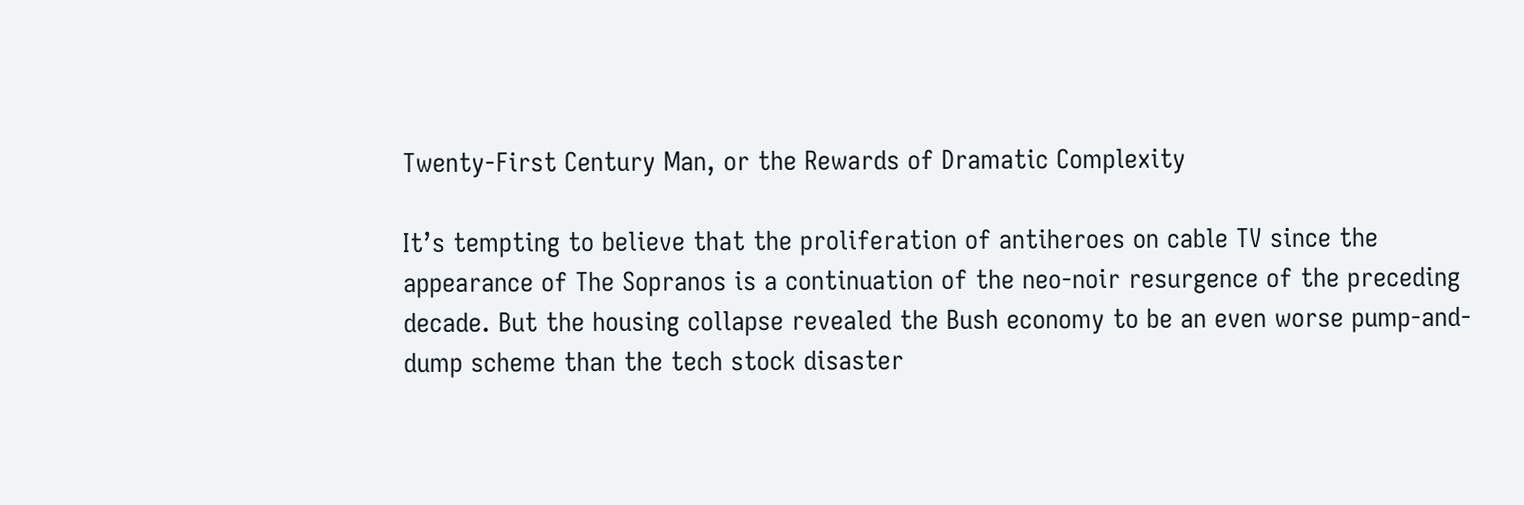Twenty-First Century Man, or the Rewards of Dramatic Complexity

It’s tempting to believe that the proliferation of antiheroes on cable TV since the appearance of The Sopranos is a continuation of the neo-noir resurgence of the preceding decade. But the housing collapse revealed the Bush economy to be an even worse pump-and-dump scheme than the tech stock disaster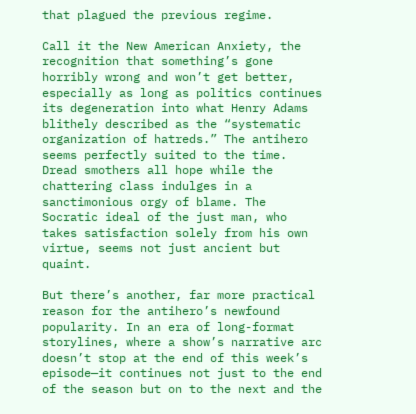that plagued the previous regime.

Call it the New American Anxiety, the recognition that something’s gone horribly wrong and won’t get better, especially as long as politics continues its degeneration into what Henry Adams blithely described as the “systematic organization of hatreds.” The antihero seems perfectly suited to the time. Dread smothers all hope while the chattering class indulges in a sanctimonious orgy of blame. The Socratic ideal of the just man, who takes satisfaction solely from his own virtue, seems not just ancient but quaint.

But there’s another, far more practical reason for the antihero’s newfound popularity. In an era of long-format storylines, where a show’s narrative arc doesn’t stop at the end of this week’s episode—it continues not just to the end of the season but on to the next and the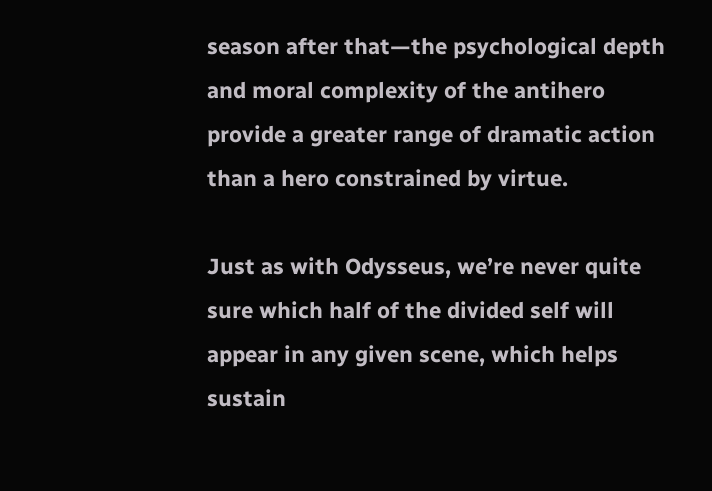season after that—the psychological depth and moral complexity of the antihero provide a greater range of dramatic action than a hero constrained by virtue.

Just as with Odysseus, we’re never quite sure which half of the divided self will appear in any given scene, which helps sustain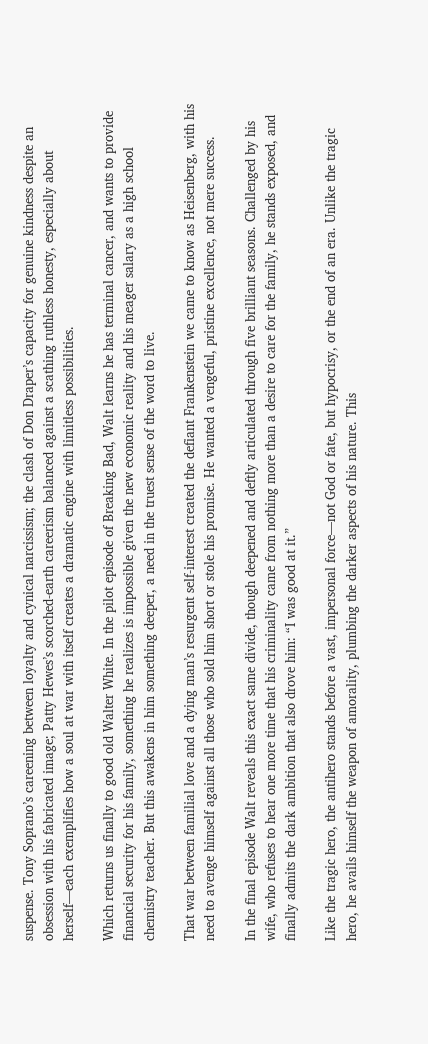suspense. Tony Soprano’s careening between loyalty and cynical narcissism; the clash of Don Draper’s capacity for genuine kindness despite an obsession with his fabricated image; Patty Hewes’s scorched-earth careerism balanced against a scathing ruthless honesty, especially about herself—each exemplifies how a soul at war with itself creates a dramatic engine with limitless possibilities.

Which returns us finally to good old Walter White. In the pilot episode of Breaking Bad, Walt learns he has terminal cancer, and wants to provide financial security for his family, something he realizes is impossible given the new economic reality and his meager salary as a high school chemistry teacher. But this awakens in him something deeper, a need in the truest sense of the word to live.

That war between familial love and a dying man’s resurgent self-interest created the defiant Frankenstein we came to know as Heisenberg, with his need to avenge himself against all those who sold him short or stole his promise. He wanted a vengeful, pristine excellence, not mere success.

In the final episode Walt reveals this exact same divide, though deepened and deftly articulated through five brilliant seasons. Challenged by his wife, who refuses to hear one more time that his criminality came from nothing more than a desire to care for the family, he stands exposed, and finally admits the dark ambition that also drove him: “I was good at it.”

Like the tragic hero, the antihero stands before a vast, impersonal force—not God or fate, but hypocrisy, or the end of an era. Unlike the tragic hero, he avails himself the weapon of amorality, plumbing the darker aspects of his nature. This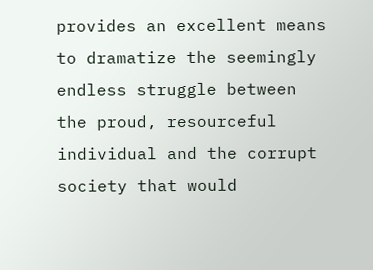provides an excellent means to dramatize the seemingly endless struggle between the proud, resourceful individual and the corrupt society that would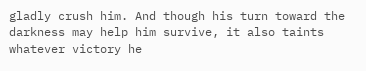gladly crush him. And though his turn toward the darkness may help him survive, it also taints whatever victory he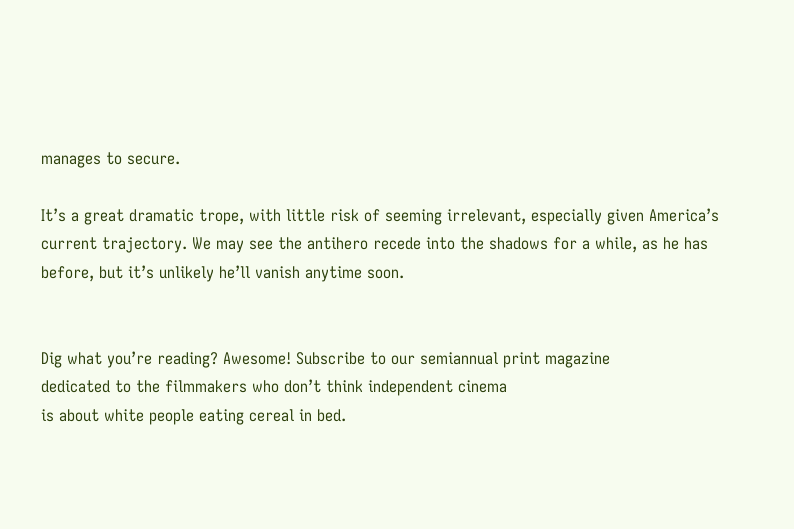manages to secure.

It’s a great dramatic trope, with little risk of seeming irrelevant, especially given America’s current trajectory. We may see the antihero recede into the shadows for a while, as he has before, but it’s unlikely he’ll vanish anytime soon.


Dig what you’re reading? Awesome! Subscribe to our semiannual print magazine
dedicated to the filmmakers who don’t think independent cinema
is about white people eating cereal in bed.